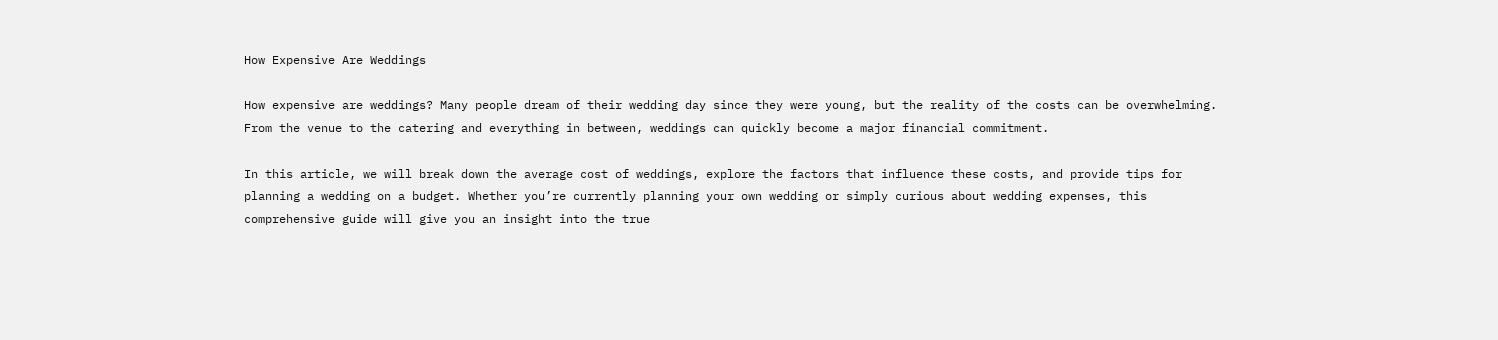How Expensive Are Weddings

How expensive are weddings? Many people dream of their wedding day since they were young, but the reality of the costs can be overwhelming. From the venue to the catering and everything in between, weddings can quickly become a major financial commitment.

In this article, we will break down the average cost of weddings, explore the factors that influence these costs, and provide tips for planning a wedding on a budget. Whether you’re currently planning your own wedding or simply curious about wedding expenses, this comprehensive guide will give you an insight into the true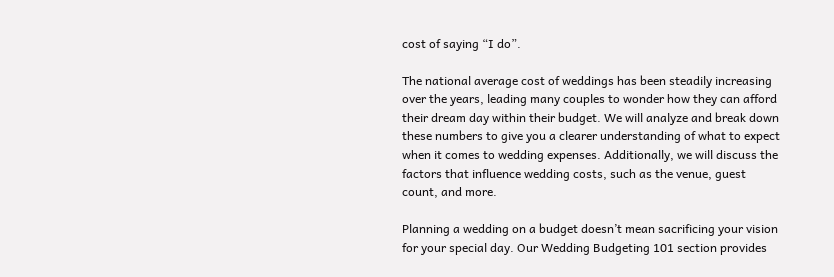cost of saying “I do”.

The national average cost of weddings has been steadily increasing over the years, leading many couples to wonder how they can afford their dream day within their budget. We will analyze and break down these numbers to give you a clearer understanding of what to expect when it comes to wedding expenses. Additionally, we will discuss the factors that influence wedding costs, such as the venue, guest count, and more.

Planning a wedding on a budget doesn’t mean sacrificing your vision for your special day. Our Wedding Budgeting 101 section provides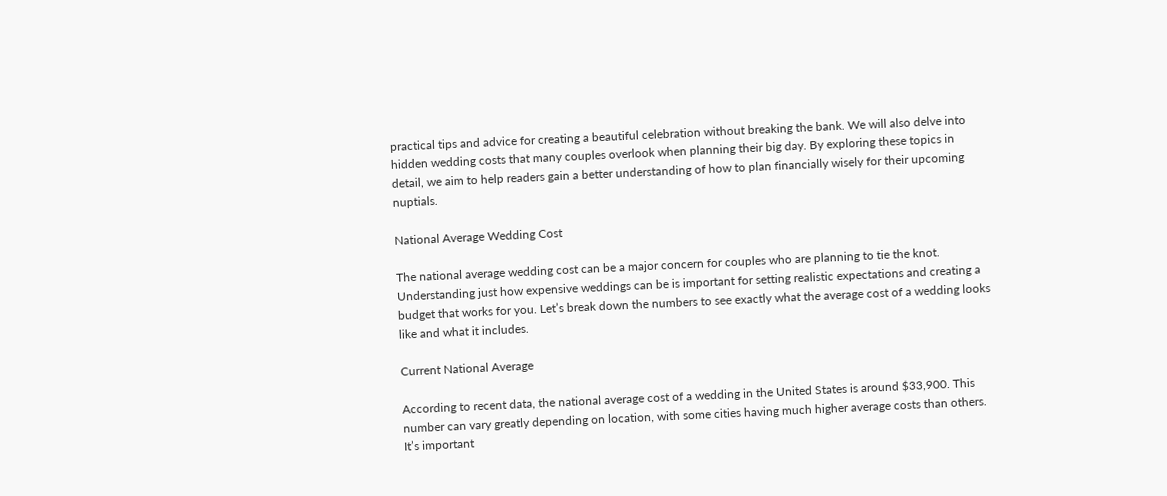practical tips and advice for creating a beautiful celebration without breaking the bank. We will also delve into hidden wedding costs that many couples overlook when planning their big day. By exploring these topics in detail, we aim to help readers gain a better understanding of how to plan financially wisely for their upcoming nuptials.

National Average Wedding Cost

The national average wedding cost can be a major concern for couples who are planning to tie the knot. Understanding just how expensive weddings can be is important for setting realistic expectations and creating a budget that works for you. Let’s break down the numbers to see exactly what the average cost of a wedding looks like and what it includes.

Current National Average

According to recent data, the national average cost of a wedding in the United States is around $33,900. This number can vary greatly depending on location, with some cities having much higher average costs than others. It’s important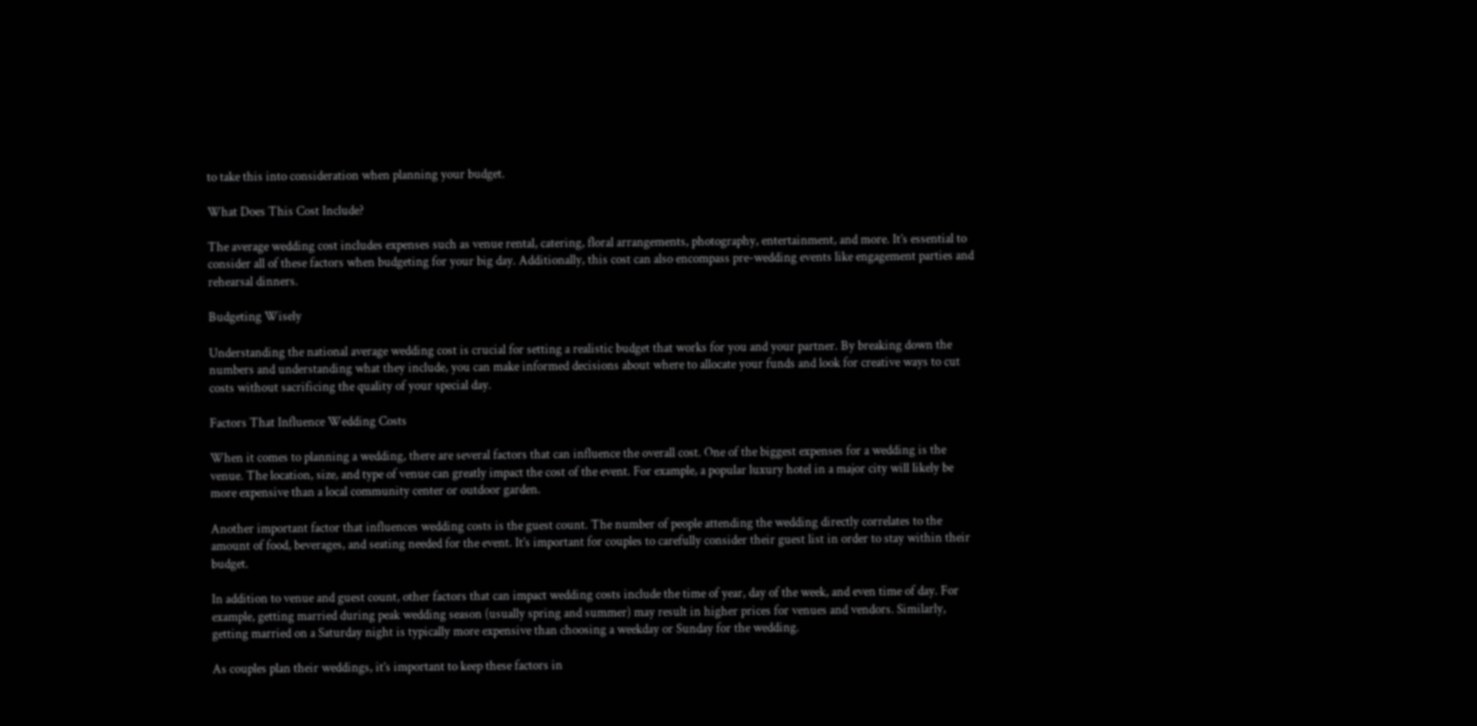to take this into consideration when planning your budget.

What Does This Cost Include?

The average wedding cost includes expenses such as venue rental, catering, floral arrangements, photography, entertainment, and more. It’s essential to consider all of these factors when budgeting for your big day. Additionally, this cost can also encompass pre-wedding events like engagement parties and rehearsal dinners.

Budgeting Wisely

Understanding the national average wedding cost is crucial for setting a realistic budget that works for you and your partner. By breaking down the numbers and understanding what they include, you can make informed decisions about where to allocate your funds and look for creative ways to cut costs without sacrificing the quality of your special day.

Factors That Influence Wedding Costs

When it comes to planning a wedding, there are several factors that can influence the overall cost. One of the biggest expenses for a wedding is the venue. The location, size, and type of venue can greatly impact the cost of the event. For example, a popular luxury hotel in a major city will likely be more expensive than a local community center or outdoor garden.

Another important factor that influences wedding costs is the guest count. The number of people attending the wedding directly correlates to the amount of food, beverages, and seating needed for the event. It’s important for couples to carefully consider their guest list in order to stay within their budget.

In addition to venue and guest count, other factors that can impact wedding costs include the time of year, day of the week, and even time of day. For example, getting married during peak wedding season (usually spring and summer) may result in higher prices for venues and vendors. Similarly, getting married on a Saturday night is typically more expensive than choosing a weekday or Sunday for the wedding.

As couples plan their weddings, it’s important to keep these factors in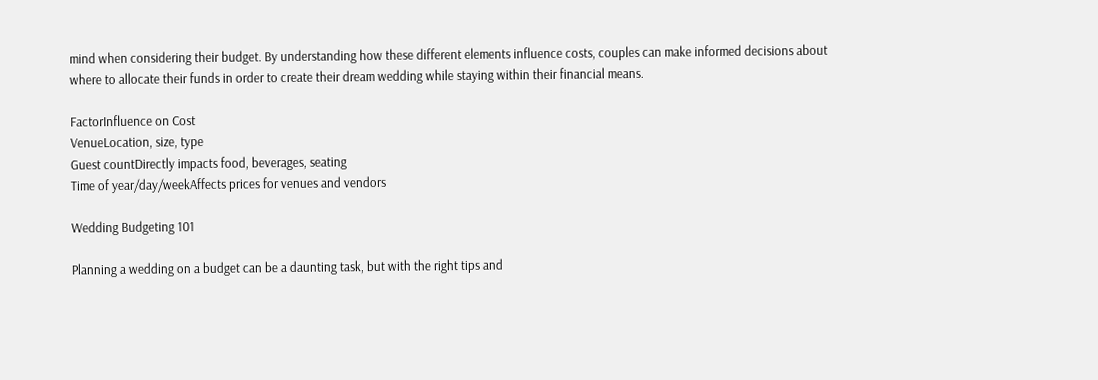mind when considering their budget. By understanding how these different elements influence costs, couples can make informed decisions about where to allocate their funds in order to create their dream wedding while staying within their financial means.

FactorInfluence on Cost
VenueLocation, size, type
Guest countDirectly impacts food, beverages, seating
Time of year/day/weekAffects prices for venues and vendors

Wedding Budgeting 101

Planning a wedding on a budget can be a daunting task, but with the right tips and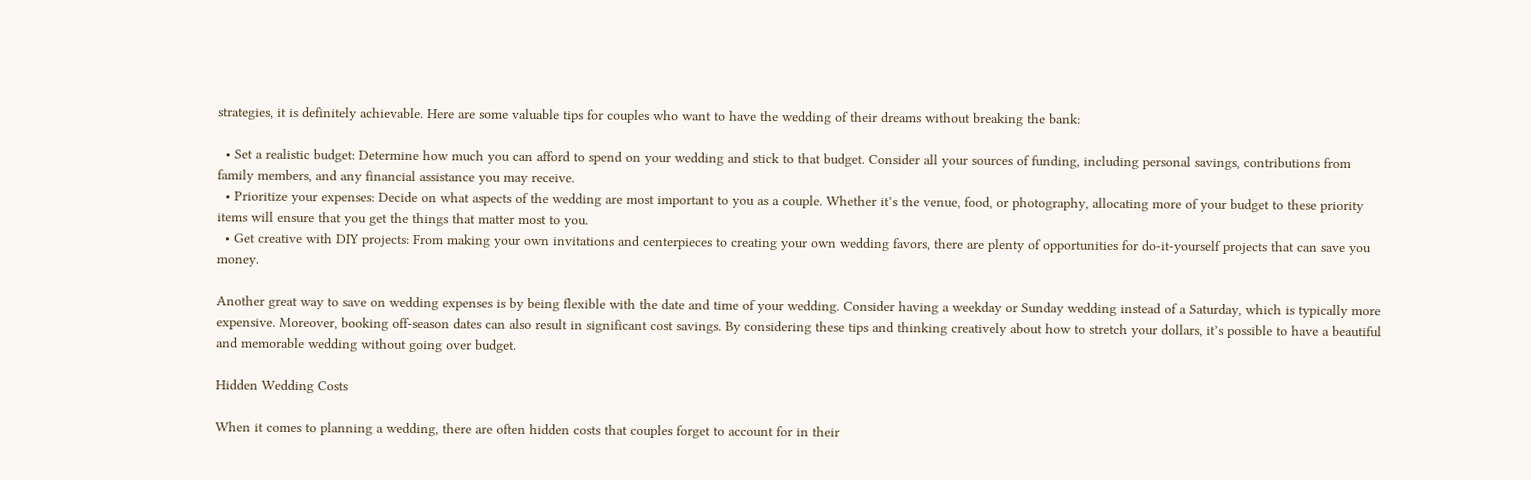strategies, it is definitely achievable. Here are some valuable tips for couples who want to have the wedding of their dreams without breaking the bank:

  • Set a realistic budget: Determine how much you can afford to spend on your wedding and stick to that budget. Consider all your sources of funding, including personal savings, contributions from family members, and any financial assistance you may receive.
  • Prioritize your expenses: Decide on what aspects of the wedding are most important to you as a couple. Whether it’s the venue, food, or photography, allocating more of your budget to these priority items will ensure that you get the things that matter most to you.
  • Get creative with DIY projects: From making your own invitations and centerpieces to creating your own wedding favors, there are plenty of opportunities for do-it-yourself projects that can save you money.

Another great way to save on wedding expenses is by being flexible with the date and time of your wedding. Consider having a weekday or Sunday wedding instead of a Saturday, which is typically more expensive. Moreover, booking off-season dates can also result in significant cost savings. By considering these tips and thinking creatively about how to stretch your dollars, it’s possible to have a beautiful and memorable wedding without going over budget.

Hidden Wedding Costs

When it comes to planning a wedding, there are often hidden costs that couples forget to account for in their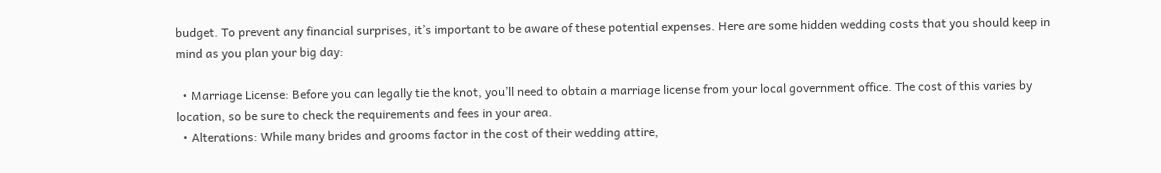budget. To prevent any financial surprises, it’s important to be aware of these potential expenses. Here are some hidden wedding costs that you should keep in mind as you plan your big day:

  • Marriage License: Before you can legally tie the knot, you’ll need to obtain a marriage license from your local government office. The cost of this varies by location, so be sure to check the requirements and fees in your area.
  • Alterations: While many brides and grooms factor in the cost of their wedding attire,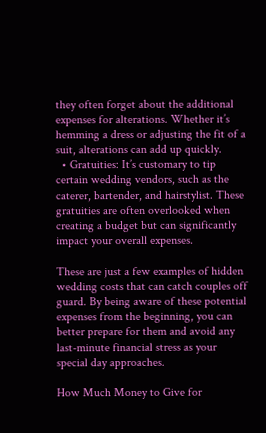they often forget about the additional expenses for alterations. Whether it’s hemming a dress or adjusting the fit of a suit, alterations can add up quickly.
  • Gratuities: It’s customary to tip certain wedding vendors, such as the caterer, bartender, and hairstylist. These gratuities are often overlooked when creating a budget but can significantly impact your overall expenses.

These are just a few examples of hidden wedding costs that can catch couples off guard. By being aware of these potential expenses from the beginning, you can better prepare for them and avoid any last-minute financial stress as your special day approaches.

How Much Money to Give for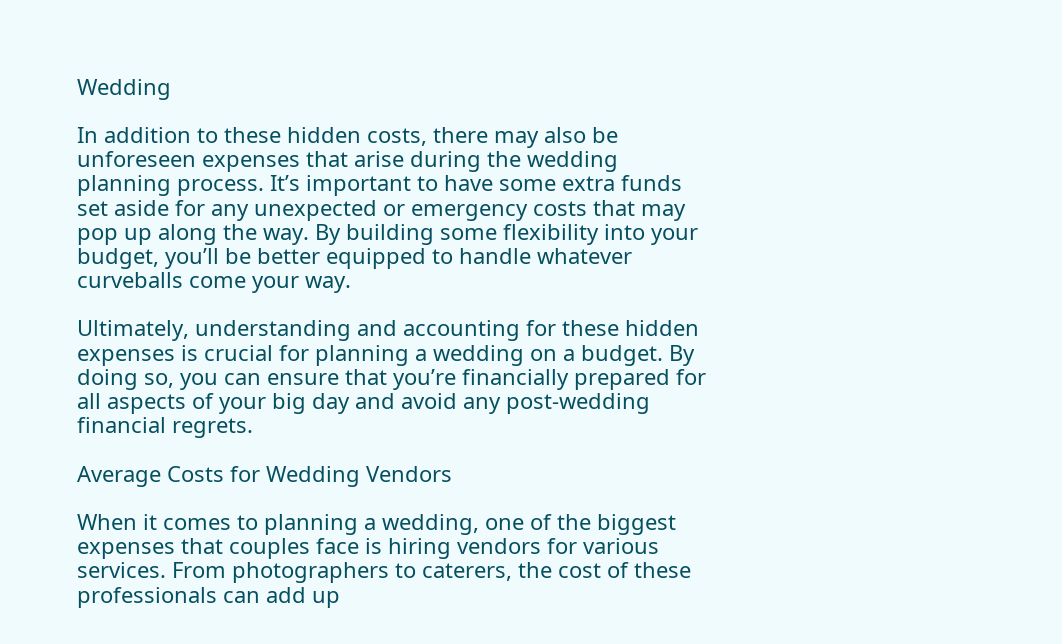Wedding

In addition to these hidden costs, there may also be unforeseen expenses that arise during the wedding planning process. It’s important to have some extra funds set aside for any unexpected or emergency costs that may pop up along the way. By building some flexibility into your budget, you’ll be better equipped to handle whatever curveballs come your way.

Ultimately, understanding and accounting for these hidden expenses is crucial for planning a wedding on a budget. By doing so, you can ensure that you’re financially prepared for all aspects of your big day and avoid any post-wedding financial regrets.

Average Costs for Wedding Vendors

When it comes to planning a wedding, one of the biggest expenses that couples face is hiring vendors for various services. From photographers to caterers, the cost of these professionals can add up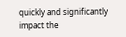quickly and significantly impact the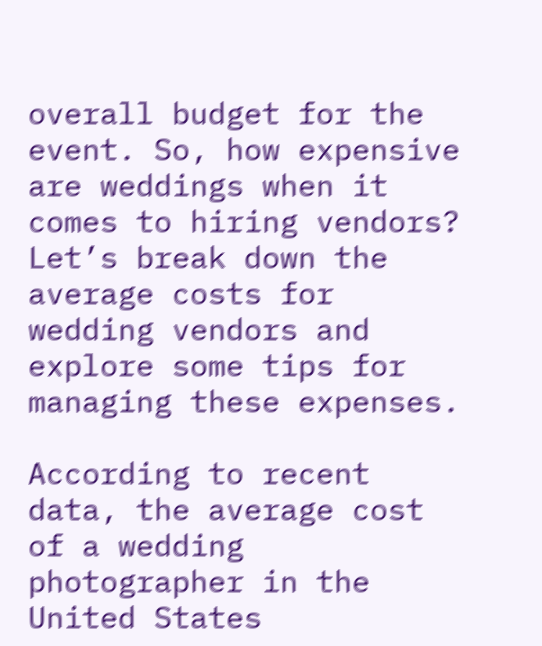overall budget for the event. So, how expensive are weddings when it comes to hiring vendors? Let’s break down the average costs for wedding vendors and explore some tips for managing these expenses.

According to recent data, the average cost of a wedding photographer in the United States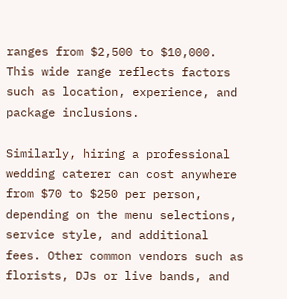ranges from $2,500 to $10,000. This wide range reflects factors such as location, experience, and package inclusions.

Similarly, hiring a professional wedding caterer can cost anywhere from $70 to $250 per person, depending on the menu selections, service style, and additional fees. Other common vendors such as florists, DJs or live bands, and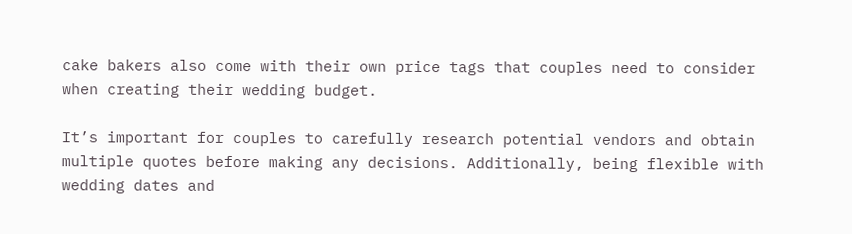cake bakers also come with their own price tags that couples need to consider when creating their wedding budget.

It’s important for couples to carefully research potential vendors and obtain multiple quotes before making any decisions. Additionally, being flexible with wedding dates and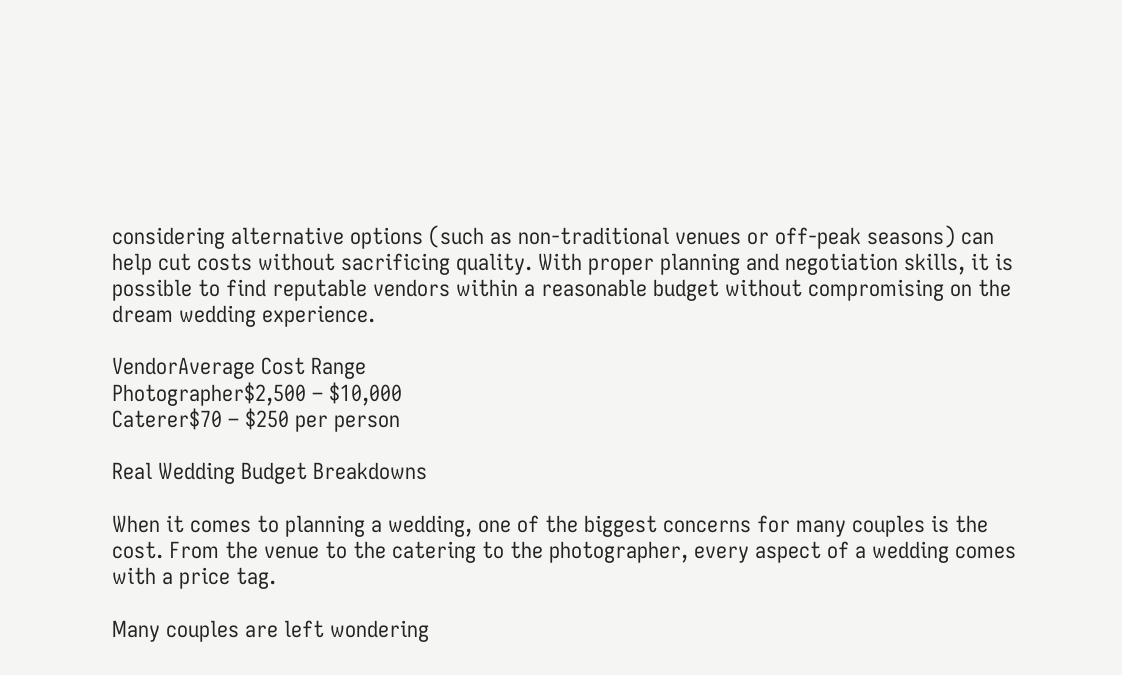considering alternative options (such as non-traditional venues or off-peak seasons) can help cut costs without sacrificing quality. With proper planning and negotiation skills, it is possible to find reputable vendors within a reasonable budget without compromising on the dream wedding experience.

VendorAverage Cost Range
Photographer$2,500 – $10,000
Caterer$70 – $250 per person

Real Wedding Budget Breakdowns

When it comes to planning a wedding, one of the biggest concerns for many couples is the cost. From the venue to the catering to the photographer, every aspect of a wedding comes with a price tag.

Many couples are left wondering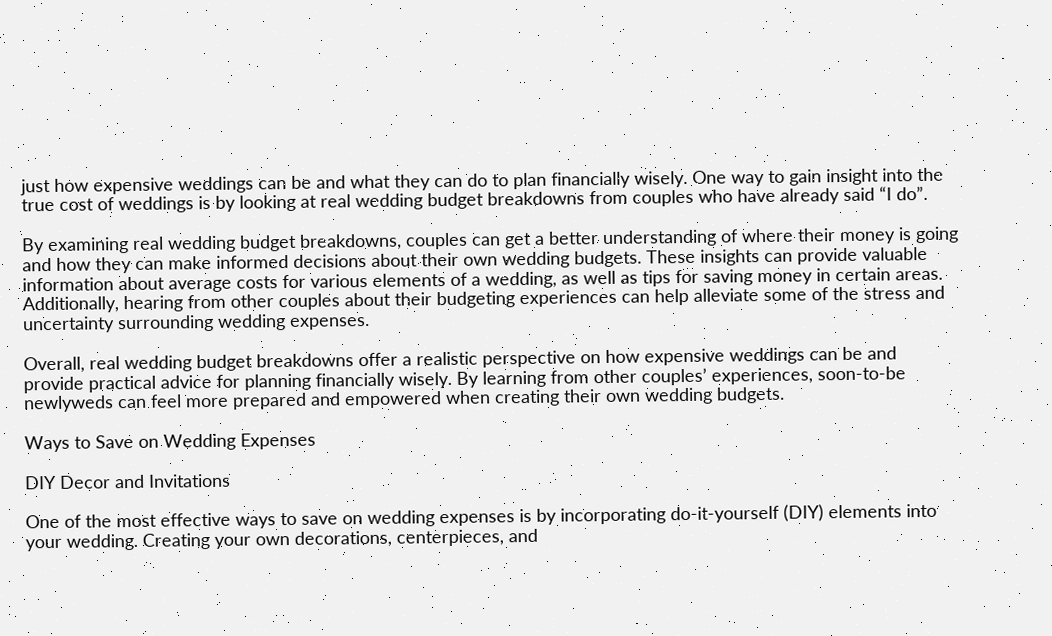just how expensive weddings can be and what they can do to plan financially wisely. One way to gain insight into the true cost of weddings is by looking at real wedding budget breakdowns from couples who have already said “I do”.

By examining real wedding budget breakdowns, couples can get a better understanding of where their money is going and how they can make informed decisions about their own wedding budgets. These insights can provide valuable information about average costs for various elements of a wedding, as well as tips for saving money in certain areas. Additionally, hearing from other couples about their budgeting experiences can help alleviate some of the stress and uncertainty surrounding wedding expenses.

Overall, real wedding budget breakdowns offer a realistic perspective on how expensive weddings can be and provide practical advice for planning financially wisely. By learning from other couples’ experiences, soon-to-be newlyweds can feel more prepared and empowered when creating their own wedding budgets.

Ways to Save on Wedding Expenses

DIY Decor and Invitations

One of the most effective ways to save on wedding expenses is by incorporating do-it-yourself (DIY) elements into your wedding. Creating your own decorations, centerpieces, and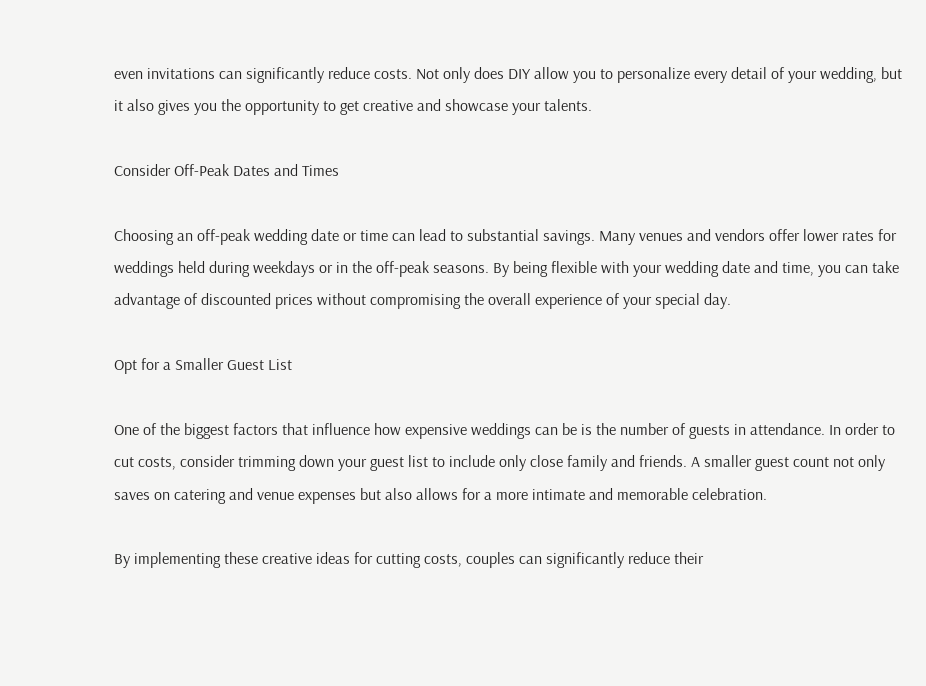even invitations can significantly reduce costs. Not only does DIY allow you to personalize every detail of your wedding, but it also gives you the opportunity to get creative and showcase your talents.

Consider Off-Peak Dates and Times

Choosing an off-peak wedding date or time can lead to substantial savings. Many venues and vendors offer lower rates for weddings held during weekdays or in the off-peak seasons. By being flexible with your wedding date and time, you can take advantage of discounted prices without compromising the overall experience of your special day.

Opt for a Smaller Guest List

One of the biggest factors that influence how expensive weddings can be is the number of guests in attendance. In order to cut costs, consider trimming down your guest list to include only close family and friends. A smaller guest count not only saves on catering and venue expenses but also allows for a more intimate and memorable celebration.

By implementing these creative ideas for cutting costs, couples can significantly reduce their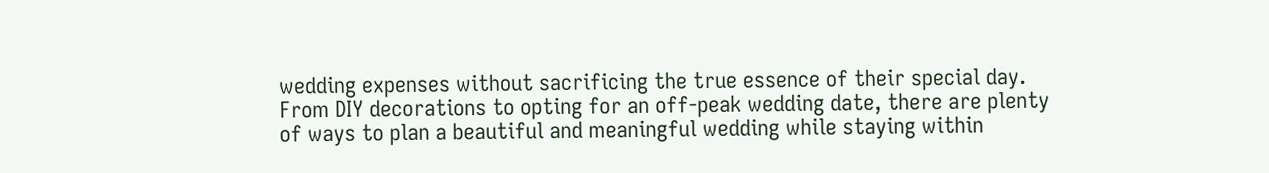wedding expenses without sacrificing the true essence of their special day. From DIY decorations to opting for an off-peak wedding date, there are plenty of ways to plan a beautiful and meaningful wedding while staying within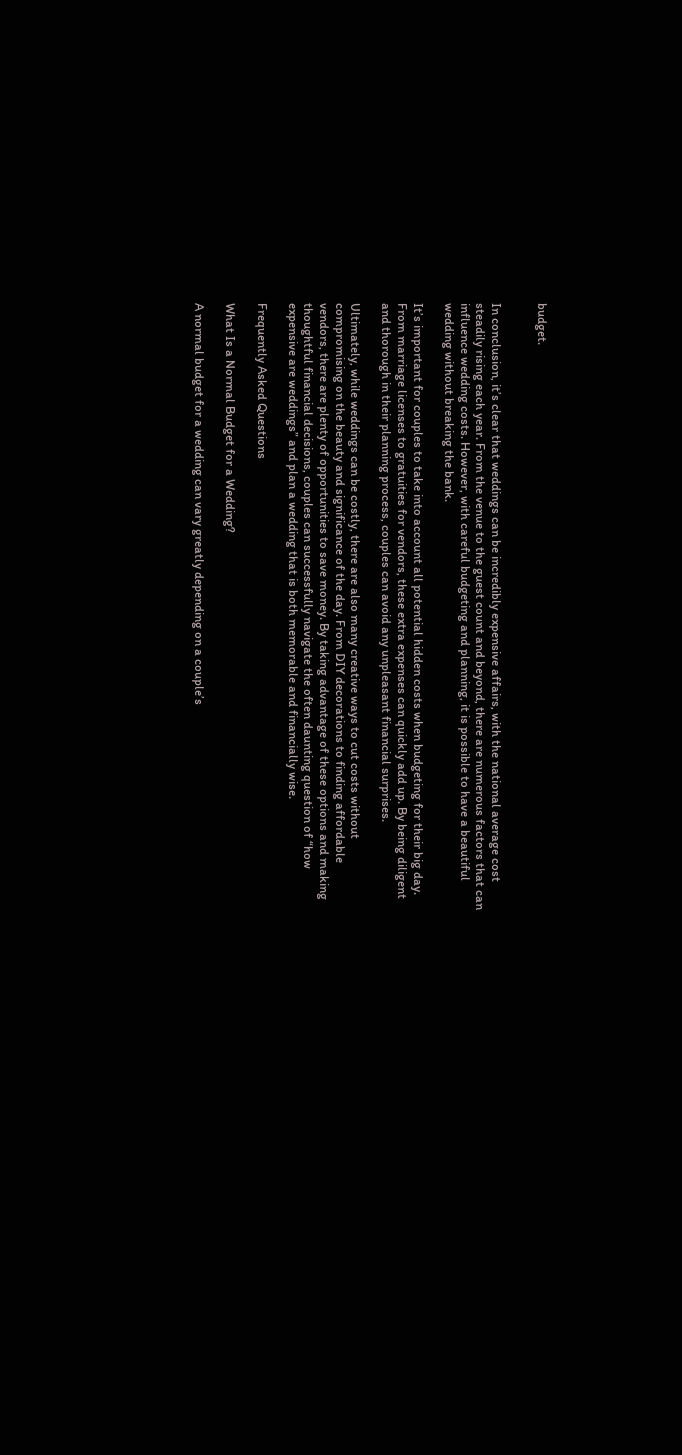budget.


In conclusion, it’s clear that weddings can be incredibly expensive affairs, with the national average cost steadily rising each year. From the venue to the guest count and beyond, there are numerous factors that can influence wedding costs. However, with careful budgeting and planning, it is possible to have a beautiful wedding without breaking the bank.

It’s important for couples to take into account all potential hidden costs when budgeting for their big day. From marriage licenses to gratuities for vendors, these extra expenses can quickly add up. By being diligent and thorough in their planning process, couples can avoid any unpleasant financial surprises.

Ultimately, while weddings can be costly, there are also many creative ways to cut costs without compromising on the beauty and significance of the day. From DIY decorations to finding affordable vendors, there are plenty of opportunities to save money. By taking advantage of these options and making thoughtful financial decisions, couples can successfully navigate the often daunting question of “how expensive are weddings” and plan a wedding that is both memorable and financially wise.

Frequently Asked Questions

What Is a Normal Budget for a Wedding?

A normal budget for a wedding can vary greatly depending on a couple’s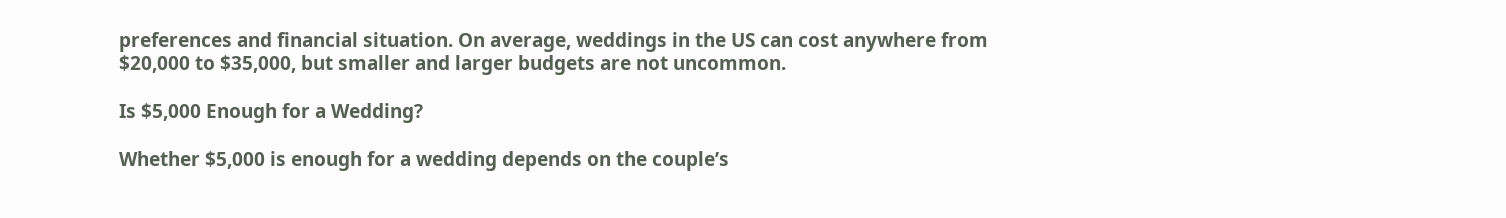preferences and financial situation. On average, weddings in the US can cost anywhere from $20,000 to $35,000, but smaller and larger budgets are not uncommon.

Is $5,000 Enough for a Wedding?

Whether $5,000 is enough for a wedding depends on the couple’s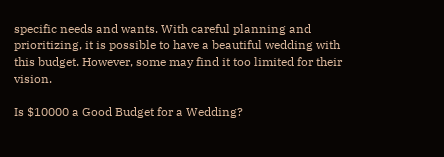specific needs and wants. With careful planning and prioritizing, it is possible to have a beautiful wedding with this budget. However, some may find it too limited for their vision.

Is $10000 a Good Budget for a Wedding?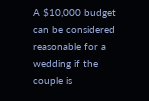A $10,000 budget can be considered reasonable for a wedding if the couple is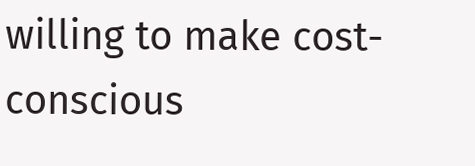willing to make cost-conscious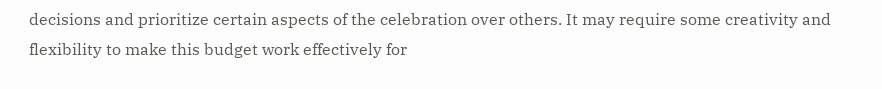decisions and prioritize certain aspects of the celebration over others. It may require some creativity and flexibility to make this budget work effectively for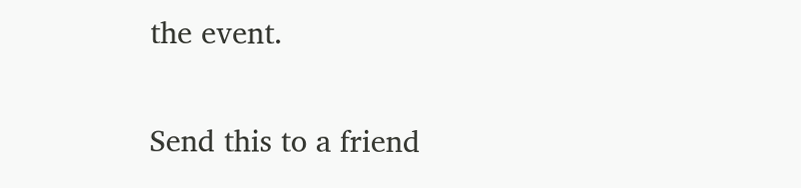the event.

Send this to a friend